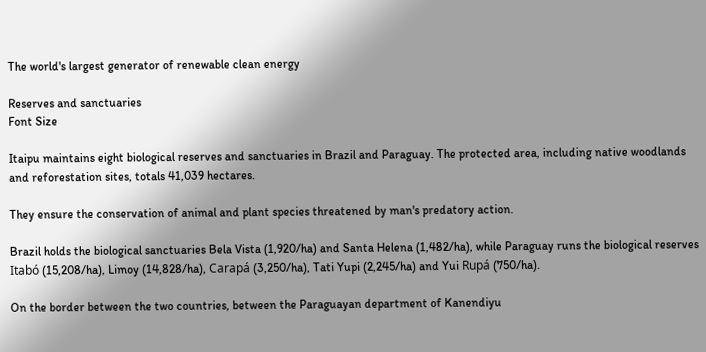The world's largest generator of renewable clean energy

Reserves and sanctuaries
Font Size

Itaipu maintains eight biological reserves and sanctuaries in Brazil and Paraguay. The protected area, including native woodlands and reforestation sites, totals 41,039 hectares.

They ensure the conservation of animal and plant species threatened by man's predatory action.

Brazil holds the biological sanctuaries Bela Vista (1,920/ha) and Santa Helena (1,482/ha), while Paraguay runs the biological reserves Itabó (15,208/ha), Limoy (14,828/ha), Carapá (3,250/ha), Tati Yupi (2,245/ha) and Yui Rupá (750/ha).

On the border between the two countries, between the Paraguayan department of Kanendiyu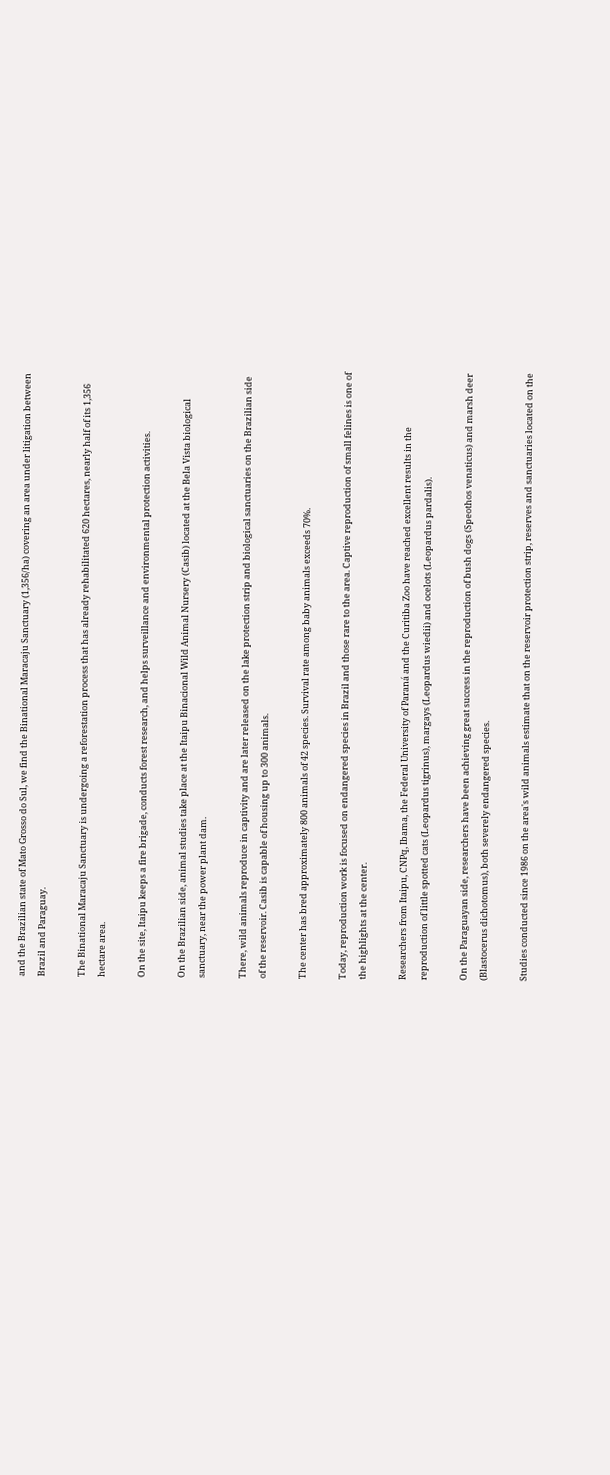and the Brazilian state of Mato Grosso do Sul, we find the Binational Maracaju Sanctuary (1,356/ha) covering an area under litigation between Brazil and Paraguay.

The Binational Maracaju Sanctuary is undergoing a reforestation process that has already rehabilitated 620 hectares, nearly half of its 1,356 hectare area.

On the site, Itaipu keeps a fire brigade, conducts forest research, and helps surveillance and environmental protection activities.

On the Brazilian side, animal studies take place at the Itaipu Binacional Wild Animal Nursery (Casib) located at the Bela Vista biological sanctuary, near the power plant dam.

There, wild animals reproduce in captivity and are later released on the lake protection strip and biological sanctuaries on the Brazilian side of the reservoir. Casib is capable of housing up to 300 animals.

The center has bred approximately 800 animals of 42 species. Survival rate among baby animals exceeds 70%.

Today, reproduction work is focused on endangered species in Brazil and those rare to the area. Captive reproduction of small felines is one of the highlights at the center.

Researchers from Itaipu, CNPq, Ibama, the Federal University of Paraná and the Curitiba Zoo have reached excellent results in the reproduction of little spotted cats (Leopardus tigrinus), margays (Leopardus wiedii) and ocelots (Leopardus pardalis).

On the Paraguayan side, researchers have been achieving great success in the reproduction of bush dogs (Speothos venaticus) and marsh deer (Blastocerus dichotomus), both severely endangered species.

Studies conducted since 1986 on the area's wild animals estimate that on the reservoir protection strip, reserves and sanctuaries located on the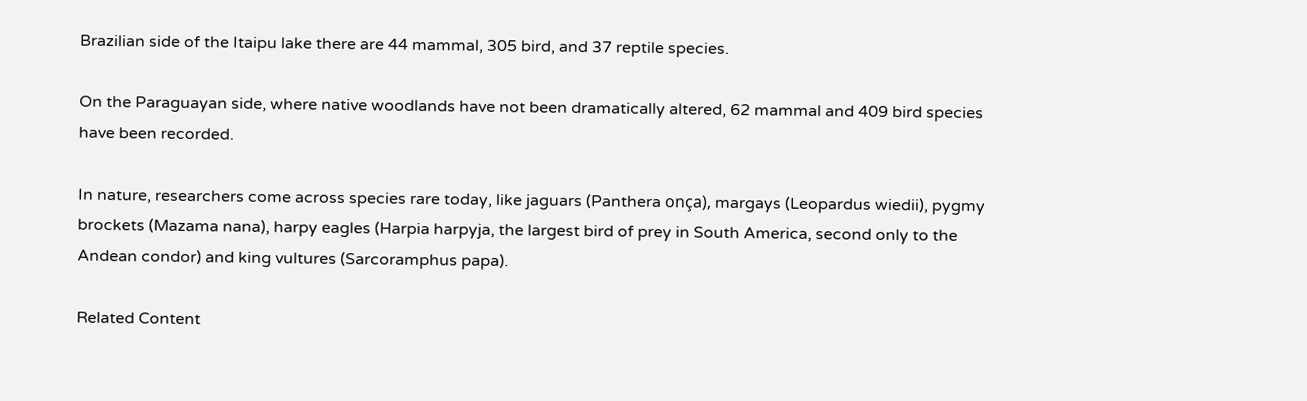Brazilian side of the Itaipu lake there are 44 mammal, 305 bird, and 37 reptile species.

On the Paraguayan side, where native woodlands have not been dramatically altered, 62 mammal and 409 bird species have been recorded.

In nature, researchers come across species rare today, like jaguars (Panthera onça), margays (Leopardus wiedii), pygmy brockets (Mazama nana), harpy eagles (Harpia harpyja, the largest bird of prey in South America, second only to the Andean condor) and king vultures (Sarcoramphus papa).

Related Content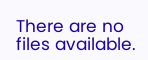There are no files available.